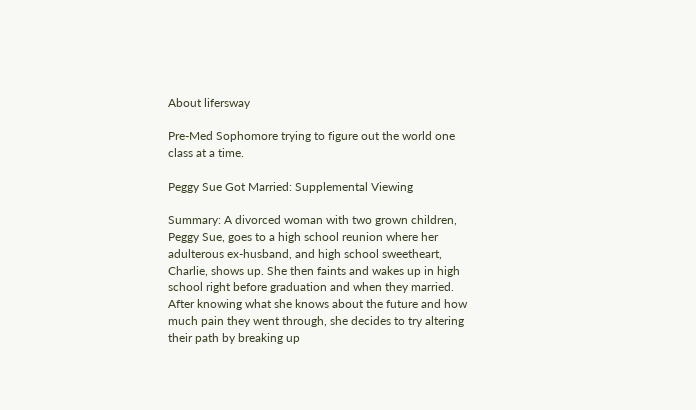About lifersway

Pre-Med Sophomore trying to figure out the world one class at a time.

Peggy Sue Got Married: Supplemental Viewing

Summary: A divorced woman with two grown children, Peggy Sue, goes to a high school reunion where her adulterous ex-husband, and high school sweetheart, Charlie, shows up. She then faints and wakes up in high school right before graduation and when they married. After knowing what she knows about the future and how much pain they went through, she decides to try altering their path by breaking up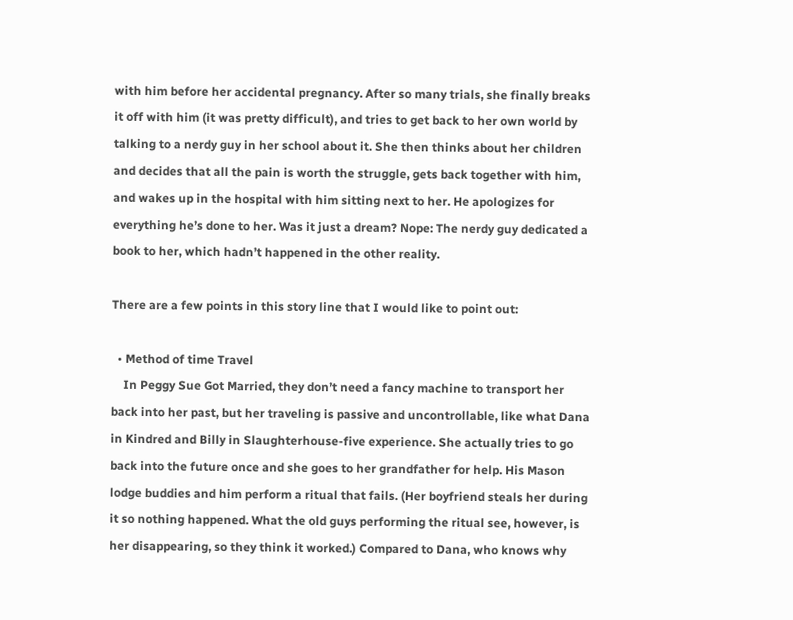with him before her accidental pregnancy. After so many trials, she finally breaks it off with him (it was pretty difficult), and tries to get back to her own world by talking to a nerdy guy in her school about it. She then thinks about her children and decides that all the pain is worth the struggle, gets back together with him, and wakes up in the hospital with him sitting next to her. He apologizes for everything he’s done to her. Was it just a dream? Nope: The nerdy guy dedicated a book to her, which hadn’t happened in the other reality.

There are a few points in this story line that I would like to point out:

  • Method of time Travel
    In Peggy Sue Got Married, they don’t need a fancy machine to transport her back into her past, but her traveling is passive and uncontrollable, like what Dana in Kindred and Billy in Slaughterhouse-five experience. She actually tries to go back into the future once and she goes to her grandfather for help. His Mason lodge buddies and him perform a ritual that fails. (Her boyfriend steals her during it so nothing happened. What the old guys performing the ritual see, however, is her disappearing, so they think it worked.) Compared to Dana, who knows why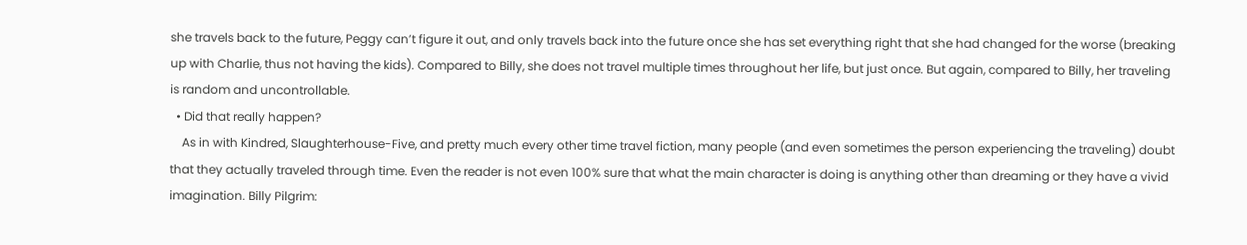she travels back to the future, Peggy can’t figure it out, and only travels back into the future once she has set everything right that she had changed for the worse (breaking up with Charlie, thus not having the kids). Compared to Billy, she does not travel multiple times throughout her life, but just once. But again, compared to Billy, her traveling is random and uncontrollable.
  • Did that really happen?
    As in with Kindred, Slaughterhouse-Five, and pretty much every other time travel fiction, many people (and even sometimes the person experiencing the traveling) doubt that they actually traveled through time. Even the reader is not even 100% sure that what the main character is doing is anything other than dreaming or they have a vivid imagination. Billy Pilgrim: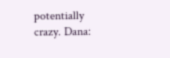potentially crazy. Dana: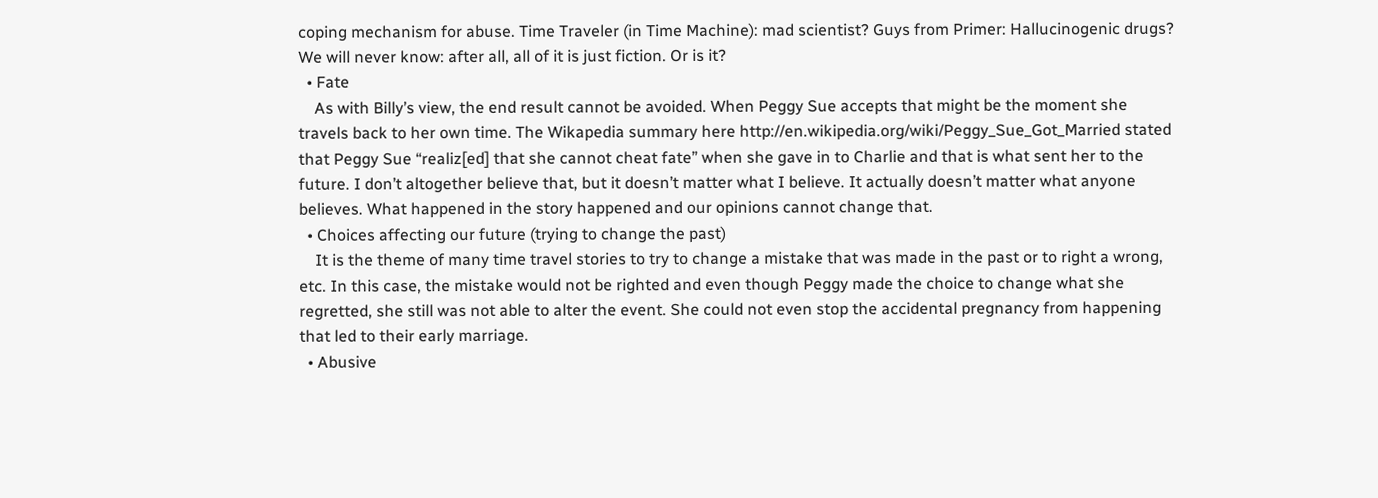coping mechanism for abuse. Time Traveler (in Time Machine): mad scientist? Guys from Primer: Hallucinogenic drugs? We will never know: after all, all of it is just fiction. Or is it?
  • Fate
    As with Billy’s view, the end result cannot be avoided. When Peggy Sue accepts that might be the moment she travels back to her own time. The Wikapedia summary here http://en.wikipedia.org/wiki/Peggy_Sue_Got_Married stated that Peggy Sue “realiz[ed] that she cannot cheat fate” when she gave in to Charlie and that is what sent her to the future. I don’t altogether believe that, but it doesn’t matter what I believe. It actually doesn’t matter what anyone believes. What happened in the story happened and our opinions cannot change that.
  • Choices affecting our future (trying to change the past)
    It is the theme of many time travel stories to try to change a mistake that was made in the past or to right a wrong, etc. In this case, the mistake would not be righted and even though Peggy made the choice to change what she regretted, she still was not able to alter the event. She could not even stop the accidental pregnancy from happening that led to their early marriage.
  • Abusive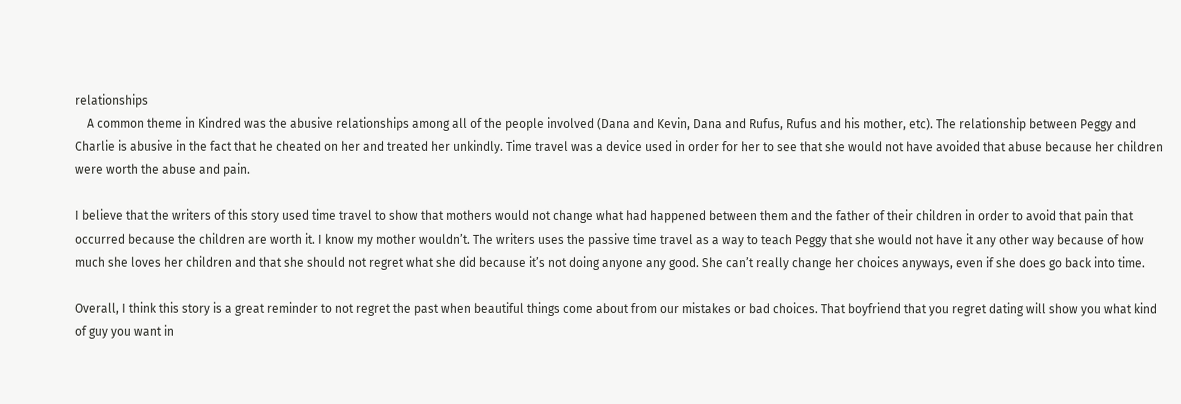relationships
    A common theme in Kindred was the abusive relationships among all of the people involved (Dana and Kevin, Dana and Rufus, Rufus and his mother, etc). The relationship between Peggy and Charlie is abusive in the fact that he cheated on her and treated her unkindly. Time travel was a device used in order for her to see that she would not have avoided that abuse because her children were worth the abuse and pain.

I believe that the writers of this story used time travel to show that mothers would not change what had happened between them and the father of their children in order to avoid that pain that occurred because the children are worth it. I know my mother wouldn’t. The writers uses the passive time travel as a way to teach Peggy that she would not have it any other way because of how much she loves her children and that she should not regret what she did because it’s not doing anyone any good. She can’t really change her choices anyways, even if she does go back into time.

Overall, I think this story is a great reminder to not regret the past when beautiful things come about from our mistakes or bad choices. That boyfriend that you regret dating will show you what kind of guy you want in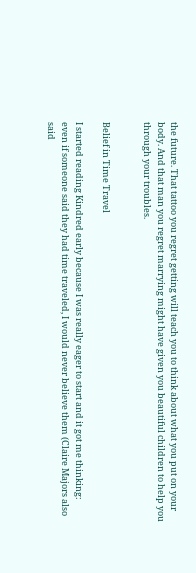the future. That tattoo you regret getting will teach you to think about what you put on your body. And that man you regret marrying might have given you beautiful children to help you through your troubles.


Belief in Time Travel

I started reading Kindred early because I was really eager to start and it got me thinking: even if someone said they had time traveled, I would never believe them (Claire Majors also said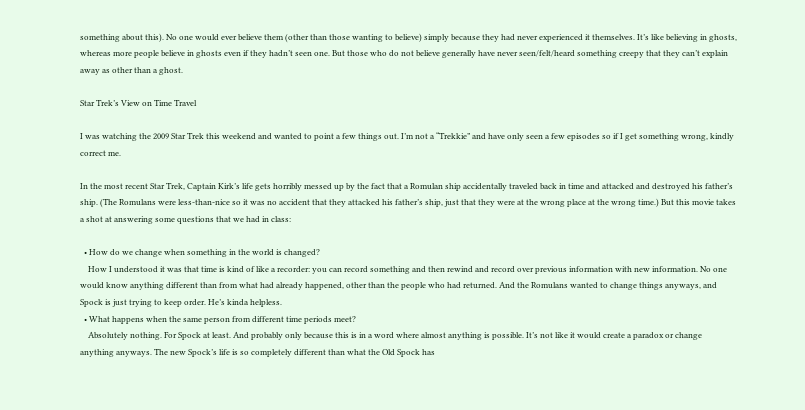something about this). No one would ever believe them (other than those wanting to believe) simply because they had never experienced it themselves. It’s like believing in ghosts, whereas more people believe in ghosts even if they hadn’t seen one. But those who do not believe generally have never seen/felt/heard something creepy that they can’t explain away as other than a ghost.

Star Trek’s View on Time Travel

I was watching the 2009 Star Trek this weekend and wanted to point a few things out. I’m not a “Trekkie” and have only seen a few episodes so if I get something wrong, kindly correct me.

In the most recent Star Trek, Captain Kirk’s life gets horribly messed up by the fact that a Romulan ship accidentally traveled back in time and attacked and destroyed his father’s ship. (The Romulans were less-than-nice so it was no accident that they attacked his father’s ship, just that they were at the wrong place at the wrong time.) But this movie takes a shot at answering some questions that we had in class:

  • How do we change when something in the world is changed?
    How I understood it was that time is kind of like a recorder: you can record something and then rewind and record over previous information with new information. No one would know anything different than from what had already happened, other than the people who had returned. And the Romulans wanted to change things anyways, and Spock is just trying to keep order. He’s kinda helpless.
  • What happens when the same person from different time periods meet?
    Absolutely nothing. For Spock at least. And probably only because this is in a word where almost anything is possible. It’s not like it would create a paradox or change anything anyways. The new Spock’s life is so completely different than what the Old Spock has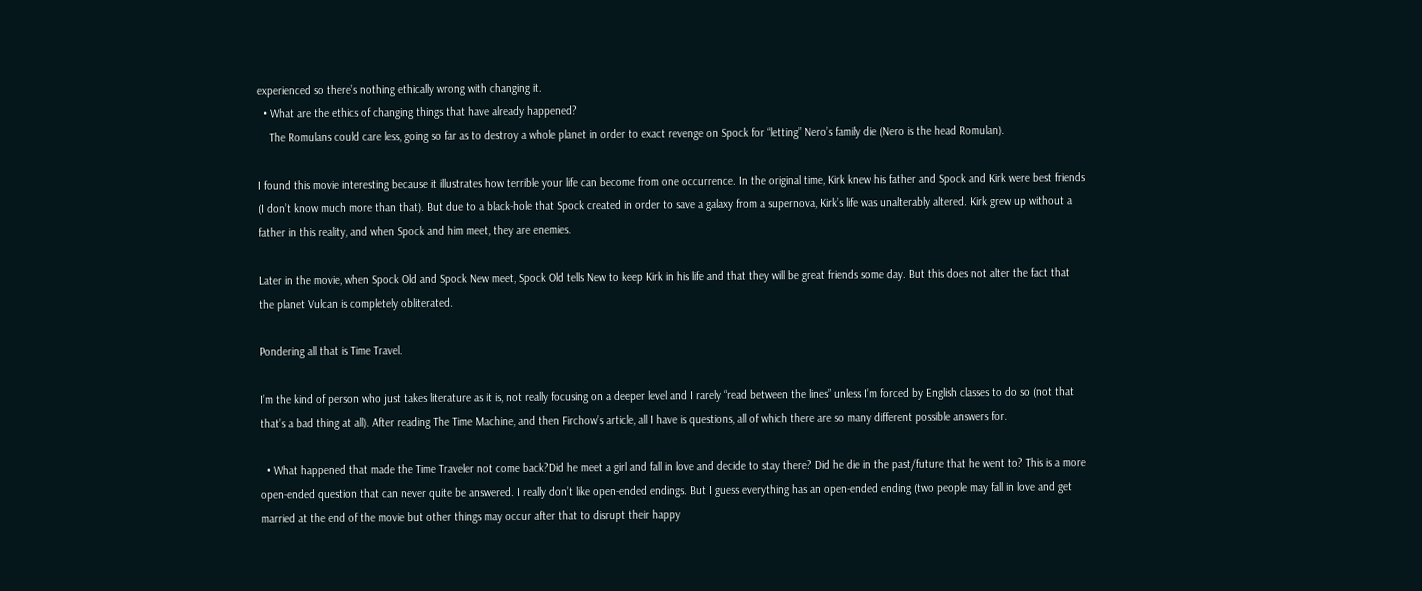experienced so there’s nothing ethically wrong with changing it.
  • What are the ethics of changing things that have already happened?
    The Romulans could care less, going so far as to destroy a whole planet in order to exact revenge on Spock for “letting” Nero’s family die (Nero is the head Romulan).

I found this movie interesting because it illustrates how terrible your life can become from one occurrence. In the original time, Kirk knew his father and Spock and Kirk were best friends (I don’t know much more than that). But due to a black-hole that Spock created in order to save a galaxy from a supernova, Kirk’s life was unalterably altered. Kirk grew up without a father in this reality, and when Spock and him meet, they are enemies.

Later in the movie, when Spock Old and Spock New meet, Spock Old tells New to keep Kirk in his life and that they will be great friends some day. But this does not alter the fact that the planet Vulcan is completely obliterated.

Pondering all that is Time Travel.

I’m the kind of person who just takes literature as it is, not really focusing on a deeper level and I rarely “read between the lines” unless I’m forced by English classes to do so (not that that’s a bad thing at all). After reading The Time Machine, and then Firchow’s article, all I have is questions, all of which there are so many different possible answers for.

  • What happened that made the Time Traveler not come back?Did he meet a girl and fall in love and decide to stay there? Did he die in the past/future that he went to? This is a more open-ended question that can never quite be answered. I really don’t like open-ended endings. But I guess everything has an open-ended ending (two people may fall in love and get married at the end of the movie but other things may occur after that to disrupt their happy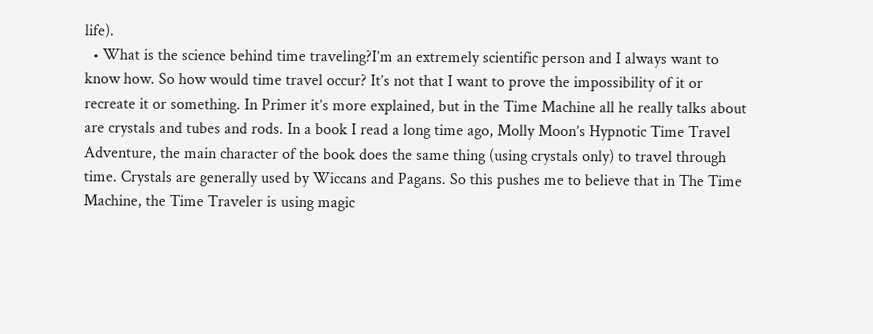life).
  • What is the science behind time traveling?I’m an extremely scientific person and I always want to know how. So how would time travel occur? It’s not that I want to prove the impossibility of it or recreate it or something. In Primer it’s more explained, but in the Time Machine all he really talks about are crystals and tubes and rods. In a book I read a long time ago, Molly Moon’s Hypnotic Time Travel Adventure, the main character of the book does the same thing (using crystals only) to travel through time. Crystals are generally used by Wiccans and Pagans. So this pushes me to believe that in The Time Machine, the Time Traveler is using magic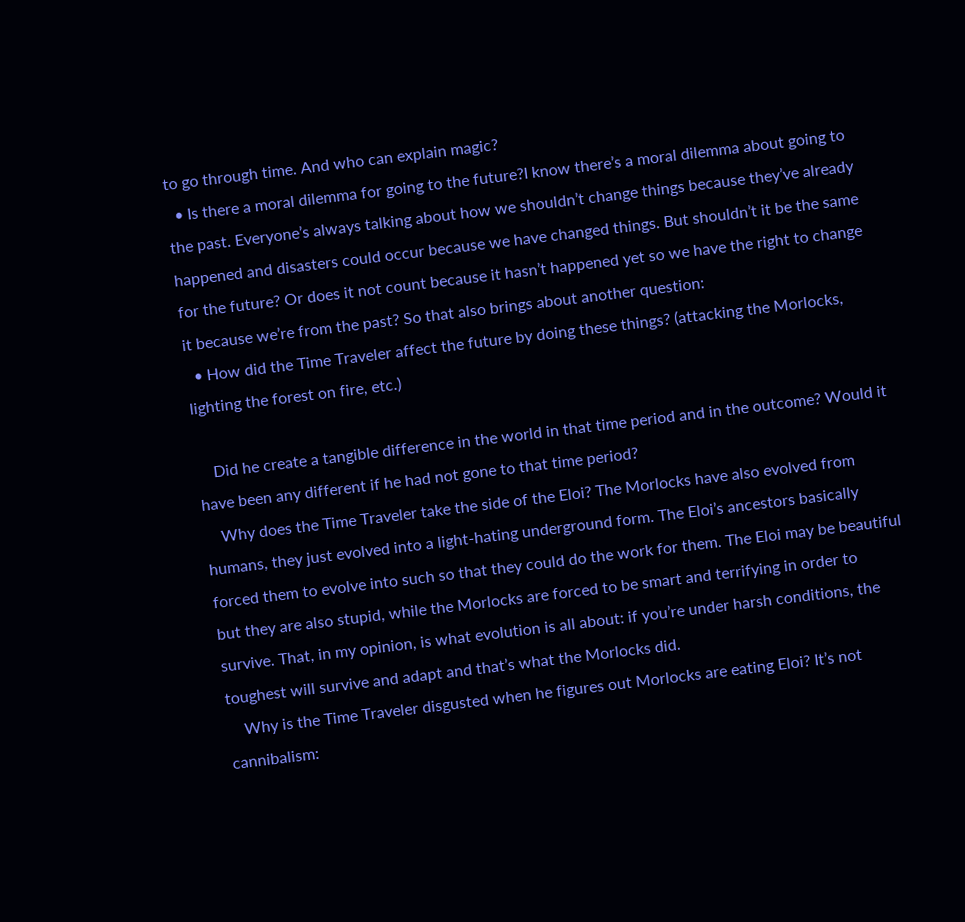to go through time. And who can explain magic?
  • Is there a moral dilemma for going to the future?I know there’s a moral dilemma about going to the past. Everyone’s always talking about how we shouldn’t change things because they’ve already happened and disasters could occur because we have changed things. But shouldn’t it be the same for the future? Or does it not count because it hasn’t happened yet so we have the right to change it because we’re from the past? So that also brings about another question:
  • How did the Time Traveler affect the future by doing these things? (attacking the Morlocks, lighting the forest on fire, etc.)

    Did he create a tangible difference in the world in that time period and in the outcome? Would it have been any different if he had not gone to that time period?
    Why does the Time Traveler take the side of the Eloi? The Morlocks have also evolved from humans, they just evolved into a light-hating underground form. The Eloi’s ancestors basically forced them to evolve into such so that they could do the work for them. The Eloi may be beautiful but they are also stupid, while the Morlocks are forced to be smart and terrifying in order to survive. That, in my opinion, is what evolution is all about: if you’re under harsh conditions, the toughest will survive and adapt and that’s what the Morlocks did.
    Why is the Time Traveler disgusted when he figures out Morlocks are eating Eloi? It’s not cannibalism: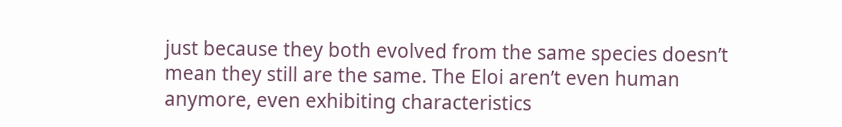just because they both evolved from the same species doesn’t mean they still are the same. The Eloi aren’t even human anymore, even exhibiting characteristics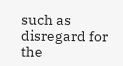such as disregard for the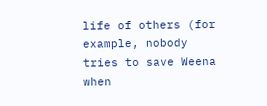life of others (for example, nobody tries to save Weena when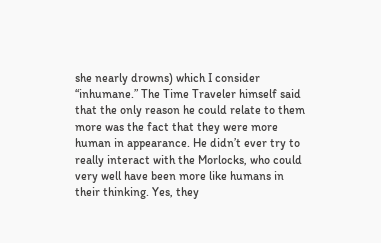she nearly drowns) which I consider “inhumane.” The Time Traveler himself said that the only reason he could relate to them more was the fact that they were more human in appearance. He didn’t ever try to really interact with the Morlocks, who could very well have been more like humans in their thinking. Yes, they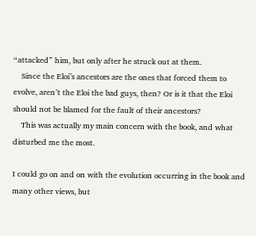“attacked” him, but only after he struck out at them.
    Since the Eloi’s ancestors are the ones that forced them to evolve, aren’t the Eloi the bad guys, then? Or is it that the Eloi should not be blamed for the fault of their ancestors?
    This was actually my main concern with the book, and what disturbed me the most.

I could go on and on with the evolution occurring in the book and many other views, but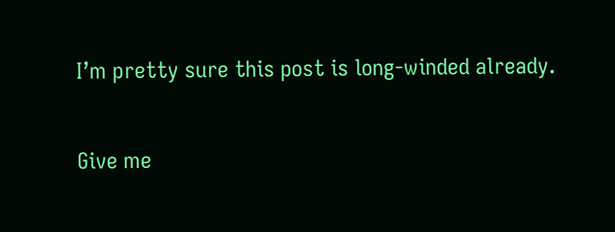I’m pretty sure this post is long-winded already.

Give me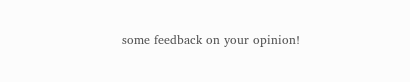some feedback on your opinion!